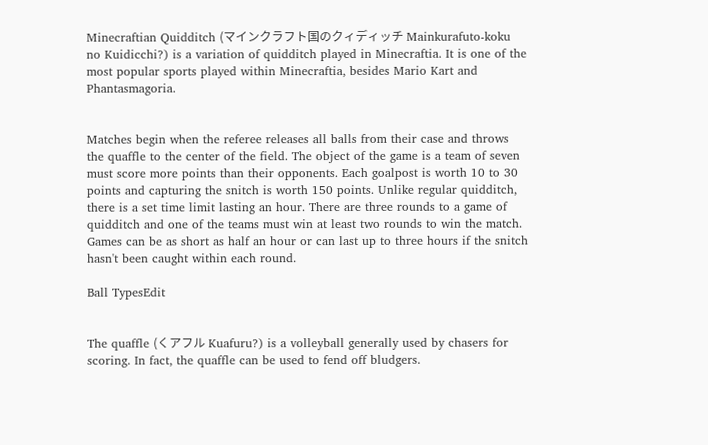Minecraftian Quidditch (マインクラフト国のクィディッチ Mainkurafuto-koku no Kuidicchi?) is a variation of quidditch played in Minecraftia. It is one of the most popular sports played within Minecraftia, besides Mario Kart and Phantasmagoria.


Matches begin when the referee releases all balls from their case and throws the quaffle to the center of the field. The object of the game is a team of seven must score more points than their opponents. Each goalpost is worth 10 to 30 points and capturing the snitch is worth 150 points. Unlike regular quidditch, there is a set time limit lasting an hour. There are three rounds to a game of quidditch and one of the teams must win at least two rounds to win the match. Games can be as short as half an hour or can last up to three hours if the snitch hasn't been caught within each round.

Ball TypesEdit


The quaffle (くアフル Kuafuru?) is a volleyball generally used by chasers for scoring. In fact, the quaffle can be used to fend off bludgers.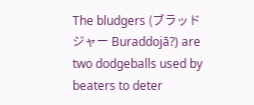The bludgers (ブラッドジャー Buraddojā?) are two dodgeballs used by beaters to deter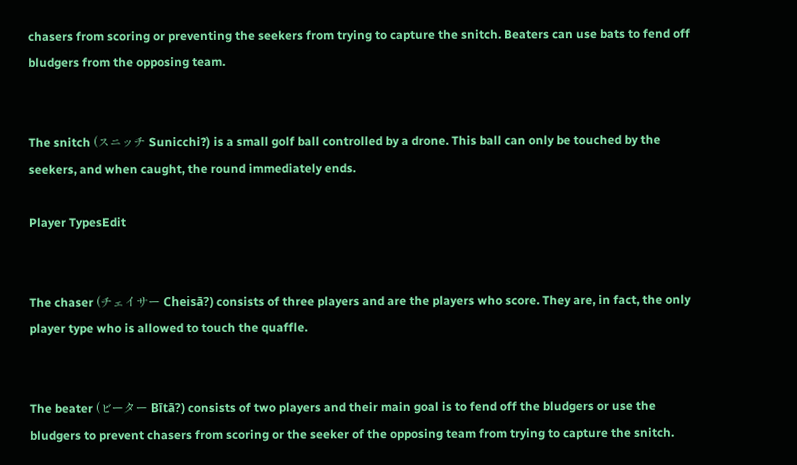chasers from scoring or preventing the seekers from trying to capture the snitch. Beaters can use bats to fend off bludgers from the opposing team.


The snitch (スニッチ Sunicchi?) is a small golf ball controlled by a drone. This ball can only be touched by the seekers, and when caught, the round immediately ends.

Player TypesEdit


The chaser (チェイサー Cheisā?) consists of three players and are the players who score. They are, in fact, the only player type who is allowed to touch the quaffle.


The beater (ビーター Bītā?) consists of two players and their main goal is to fend off the bludgers or use the bludgers to prevent chasers from scoring or the seeker of the opposing team from trying to capture the snitch.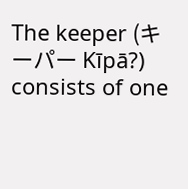The keeper (キーパー Kīpā?) consists of one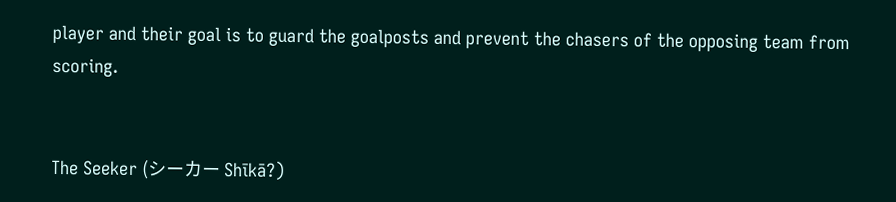player and their goal is to guard the goalposts and prevent the chasers of the opposing team from scoring.


The Seeker (シーカー Shīkā?)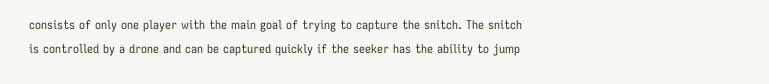consists of only one player with the main goal of trying to capture the snitch. The snitch is controlled by a drone and can be captured quickly if the seeker has the ability to jump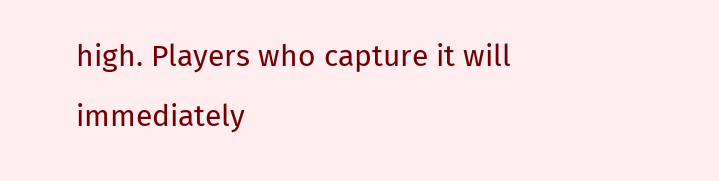high. Players who capture it will immediately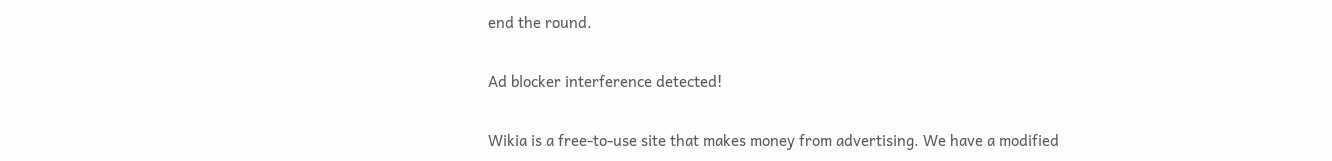end the round.

Ad blocker interference detected!

Wikia is a free-to-use site that makes money from advertising. We have a modified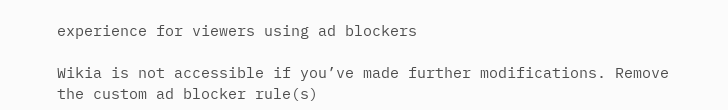experience for viewers using ad blockers

Wikia is not accessible if you’ve made further modifications. Remove the custom ad blocker rule(s)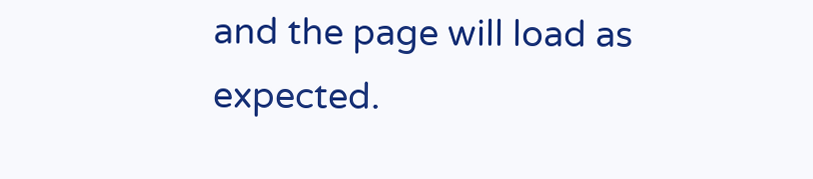and the page will load as expected.